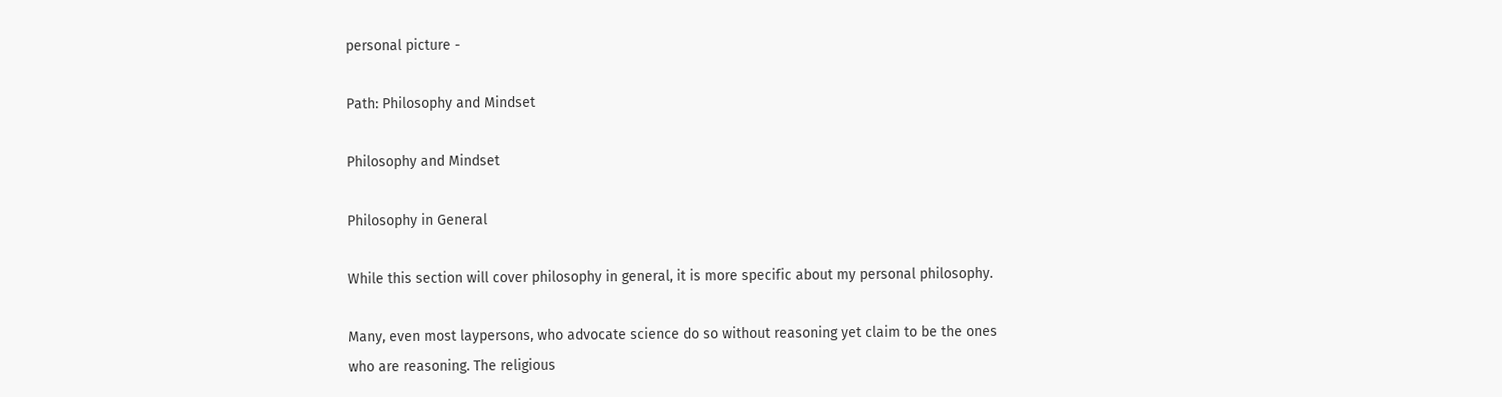personal picture -

Path: Philosophy and Mindset

Philosophy and Mindset

Philosophy in General

While this section will cover philosophy in general, it is more specific about my personal philosophy.

Many, even most laypersons, who advocate science do so without reasoning yet claim to be the ones who are reasoning. The religious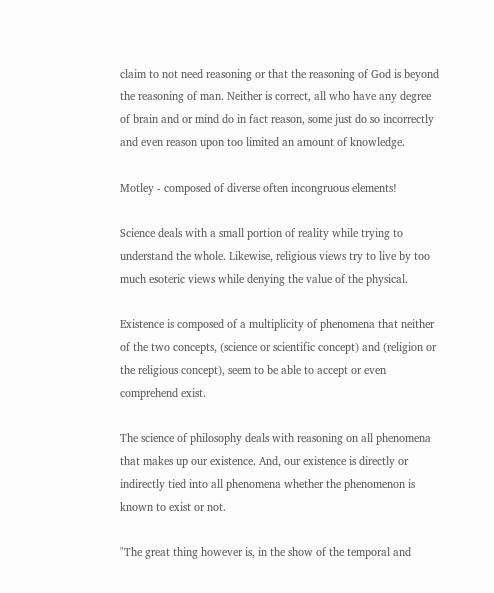claim to not need reasoning or that the reasoning of God is beyond the reasoning of man. Neither is correct, all who have any degree of brain and or mind do in fact reason, some just do so incorrectly and even reason upon too limited an amount of knowledge.

Motley - composed of diverse often incongruous elements!

Science deals with a small portion of reality while trying to understand the whole. Likewise, religious views try to live by too much esoteric views while denying the value of the physical.

Existence is composed of a multiplicity of phenomena that neither of the two concepts, (science or scientific concept) and (religion or the religious concept), seem to be able to accept or even comprehend exist.

The science of philosophy deals with reasoning on all phenomena that makes up our existence. And, our existence is directly or indirectly tied into all phenomena whether the phenomenon is known to exist or not.

"The great thing however is, in the show of the temporal and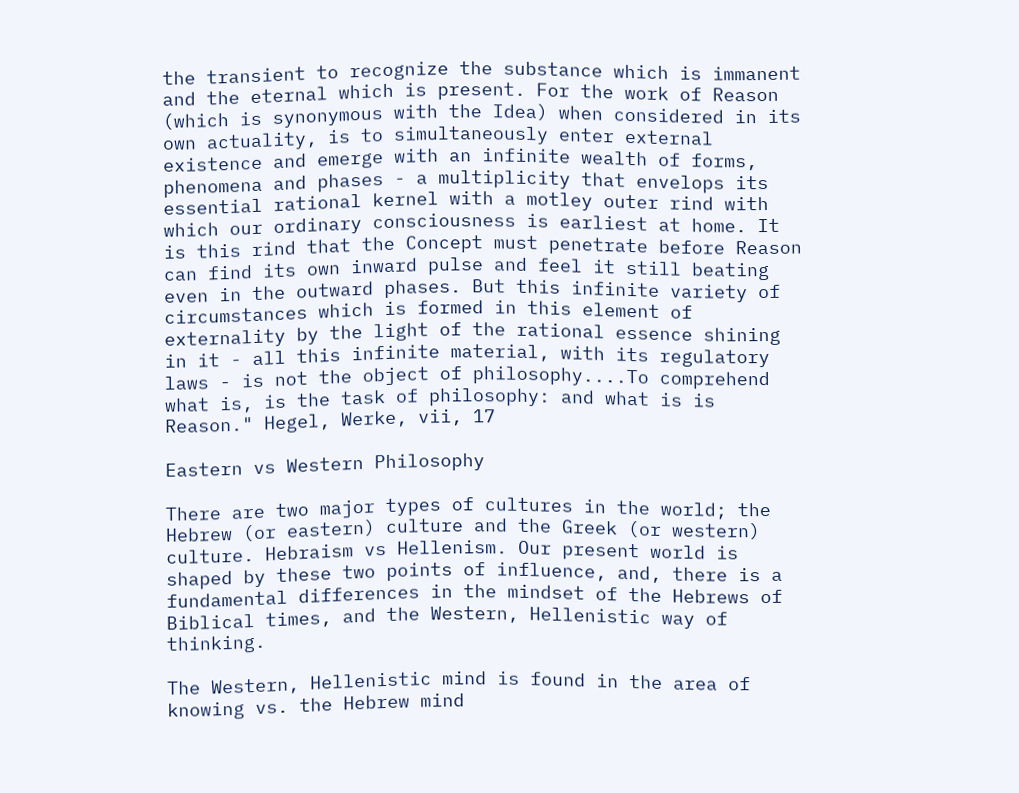the transient to recognize the substance which is immanent and the eternal which is present. For the work of Reason (which is synonymous with the Idea) when considered in its own actuality, is to simultaneously enter external existence and emerge with an infinite wealth of forms, phenomena and phases - a multiplicity that envelops its essential rational kernel with a motley outer rind with which our ordinary consciousness is earliest at home. It is this rind that the Concept must penetrate before Reason can find its own inward pulse and feel it still beating even in the outward phases. But this infinite variety of circumstances which is formed in this element of externality by the light of the rational essence shining in it - all this infinite material, with its regulatory laws - is not the object of philosophy....To comprehend what is, is the task of philosophy: and what is is Reason." Hegel, Werke, vii, 17

Eastern vs Western Philosophy

There are two major types of cultures in the world; the Hebrew (or eastern) culture and the Greek (or western) culture. Hebraism vs Hellenism. Our present world is shaped by these two points of influence, and, there is a fundamental differences in the mindset of the Hebrews of Biblical times, and the Western, Hellenistic way of thinking.

The Western, Hellenistic mind is found in the area of knowing vs. the Hebrew mind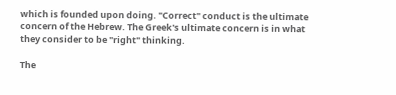which is founded upon doing. "Correct" conduct is the ultimate concern of the Hebrew. The Greek's ultimate concern is in what they consider to be "right" thinking.

The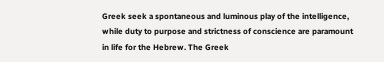Greek seek a spontaneous and luminous play of the intelligence, while duty to purpose and strictness of conscience are paramount in life for the Hebrew. The Greek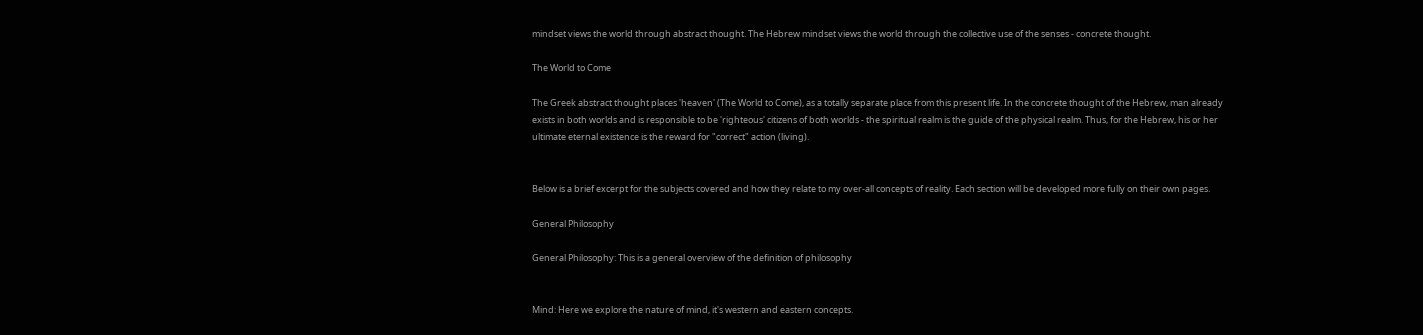mindset views the world through abstract thought. The Hebrew mindset views the world through the collective use of the senses - concrete thought.

The World to Come

The Greek abstract thought places 'heaven' (The World to Come), as a totally separate place from this present life. In the concrete thought of the Hebrew, man already exists in both worlds and is responsible to be 'righteous' citizens of both worlds - the spiritual realm is the guide of the physical realm. Thus, for the Hebrew, his or her ultimate eternal existence is the reward for "correct" action (living).


Below is a brief excerpt for the subjects covered and how they relate to my over-all concepts of reality. Each section will be developed more fully on their own pages.

General Philosophy

General Philosophy: This is a general overview of the definition of philosophy


Mind: Here we explore the nature of mind, it's western and eastern concepts.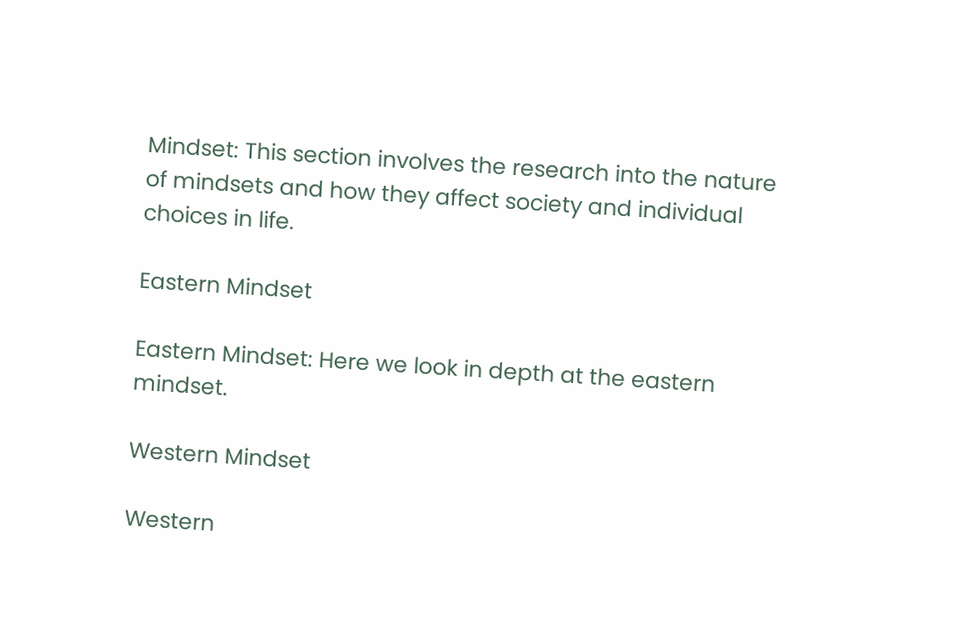Mindset: This section involves the research into the nature of mindsets and how they affect society and individual choices in life.

Eastern Mindset

Eastern Mindset: Here we look in depth at the eastern mindset.

Western Mindset

Western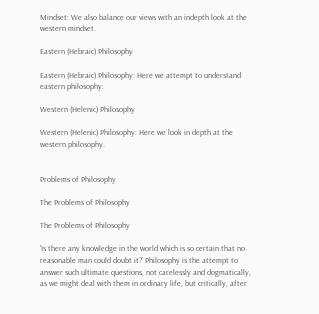Mindset: We also balance our views with an indepth look at the western mindset.

Eastern (Hebraic) Philosophy

Eastern (Hebraic) Philosophy: Here we attempt to understand eastern philosophy.

Western (Helenic) Philosophy

Western (Helenic) Philosophy: Here we look in depth at the western philosophy.


Problems of Philosophy

The Problems of Philosophy

The Problems of Philosophy

'Is there any knowledge in the world which is so certain that no reasonable man could doubt it?' Philosophy is the attempt to answer such ultimate questions, not carelessly and dogmatically, as we might deal with them in ordinary life, but critically, after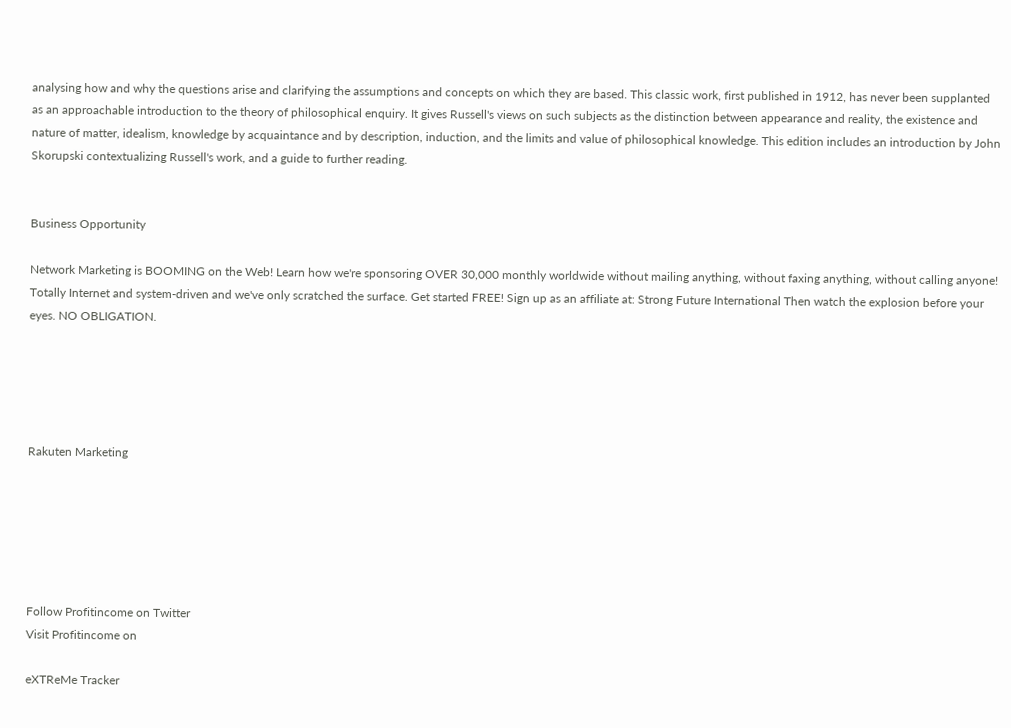analysing how and why the questions arise and clarifying the assumptions and concepts on which they are based. This classic work, first published in 1912, has never been supplanted as an approachable introduction to the theory of philosophical enquiry. It gives Russell's views on such subjects as the distinction between appearance and reality, the existence and nature of matter, idealism, knowledge by acquaintance and by description, induction, and the limits and value of philosophical knowledge. This edition includes an introduction by John Skorupski contextualizing Russell's work, and a guide to further reading.


Business Opportunity

Network Marketing is BOOMING on the Web! Learn how we're sponsoring OVER 30,000 monthly worldwide without mailing anything, without faxing anything, without calling anyone! Totally Internet and system-driven and we've only scratched the surface. Get started FREE! Sign up as an affiliate at: Strong Future International Then watch the explosion before your eyes. NO OBLIGATION.





Rakuten Marketing






Follow Profitincome on Twitter
Visit Profitincome on

eXTReMe Tracker